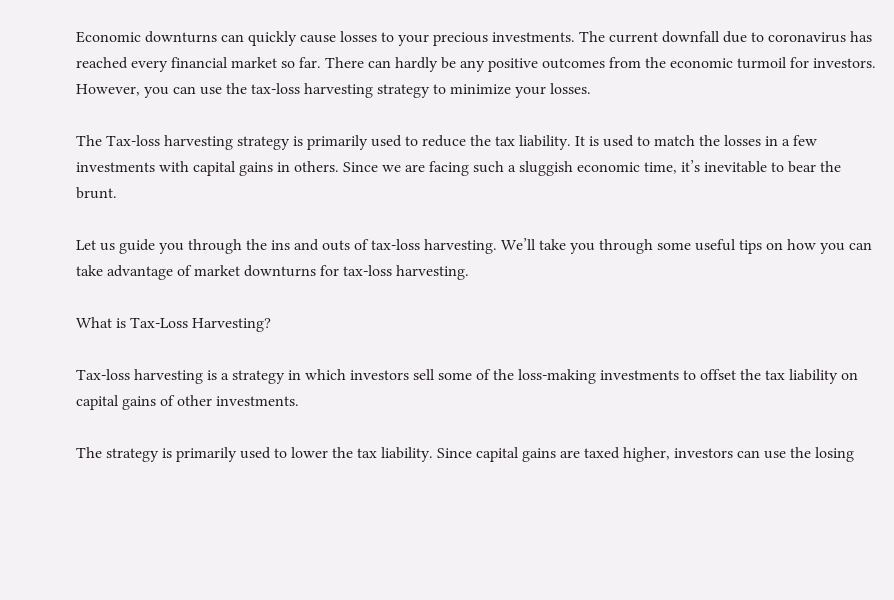Economic downturns can quickly cause losses to your precious investments. The current downfall due to coronavirus has reached every financial market so far. There can hardly be any positive outcomes from the economic turmoil for investors. However, you can use the tax-loss harvesting strategy to minimize your losses.

The Tax-loss harvesting strategy is primarily used to reduce the tax liability. It is used to match the losses in a few investments with capital gains in others. Since we are facing such a sluggish economic time, it’s inevitable to bear the brunt.

Let us guide you through the ins and outs of tax-loss harvesting. We’ll take you through some useful tips on how you can take advantage of market downturns for tax-loss harvesting.

What is Tax-Loss Harvesting?

Tax-loss harvesting is a strategy in which investors sell some of the loss-making investments to offset the tax liability on capital gains of other investments.

The strategy is primarily used to lower the tax liability. Since capital gains are taxed higher, investors can use the losing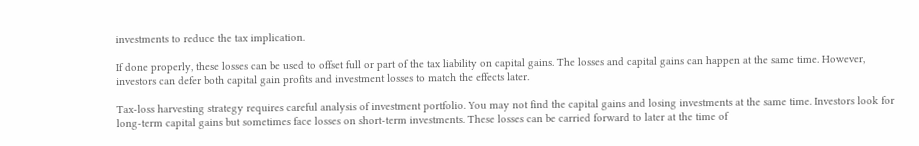investments to reduce the tax implication.

If done properly, these losses can be used to offset full or part of the tax liability on capital gains. The losses and capital gains can happen at the same time. However, investors can defer both capital gain profits and investment losses to match the effects later.

Tax-loss harvesting strategy requires careful analysis of investment portfolio. You may not find the capital gains and losing investments at the same time. Investors look for long-term capital gains but sometimes face losses on short-term investments. These losses can be carried forward to later at the time of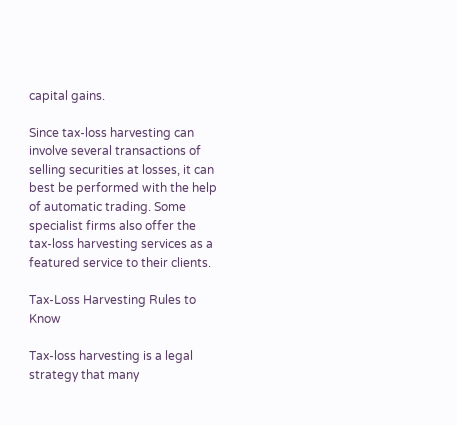capital gains.

Since tax-loss harvesting can involve several transactions of selling securities at losses, it can best be performed with the help of automatic trading. Some specialist firms also offer the tax-loss harvesting services as a featured service to their clients.

Tax-Loss Harvesting Rules to Know

Tax-loss harvesting is a legal strategy that many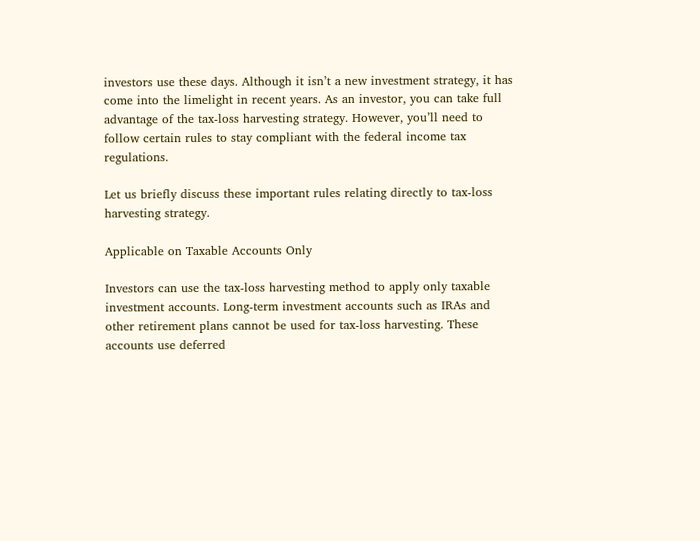investors use these days. Although it isn’t a new investment strategy, it has come into the limelight in recent years. As an investor, you can take full advantage of the tax-loss harvesting strategy. However, you’ll need to follow certain rules to stay compliant with the federal income tax regulations.

Let us briefly discuss these important rules relating directly to tax-loss harvesting strategy.

Applicable on Taxable Accounts Only

Investors can use the tax-loss harvesting method to apply only taxable investment accounts. Long-term investment accounts such as IRAs and other retirement plans cannot be used for tax-loss harvesting. These accounts use deferred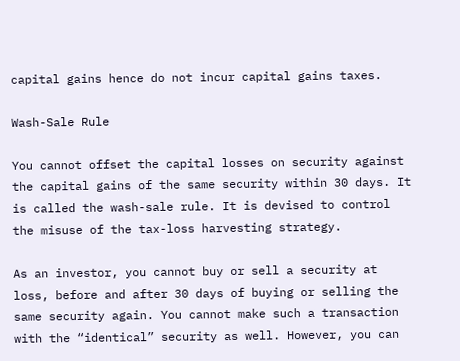capital gains hence do not incur capital gains taxes.

Wash-Sale Rule

You cannot offset the capital losses on security against the capital gains of the same security within 30 days. It is called the wash-sale rule. It is devised to control the misuse of the tax-loss harvesting strategy.

As an investor, you cannot buy or sell a security at loss, before and after 30 days of buying or selling the same security again. You cannot make such a transaction with the “identical” security as well. However, you can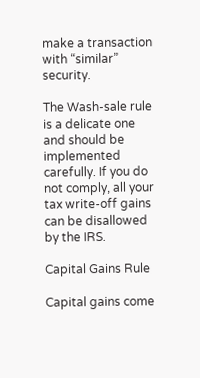make a transaction with “similar” security.

The Wash-sale rule is a delicate one and should be implemented carefully. If you do not comply, all your tax write-off gains can be disallowed by the IRS.

Capital Gains Rule

Capital gains come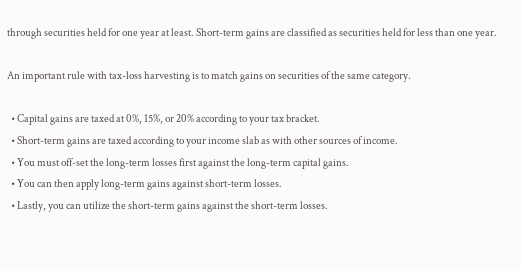through securities held for one year at least. Short-term gains are classified as securities held for less than one year.

An important rule with tax-loss harvesting is to match gains on securities of the same category.

  • Capital gains are taxed at 0%, 15%, or 20% according to your tax bracket.
  • Short-term gains are taxed according to your income slab as with other sources of income.
  • You must off-set the long-term losses first against the long-term capital gains.
  • You can then apply long-term gains against short-term losses.
  • Lastly, you can utilize the short-term gains against the short-term losses.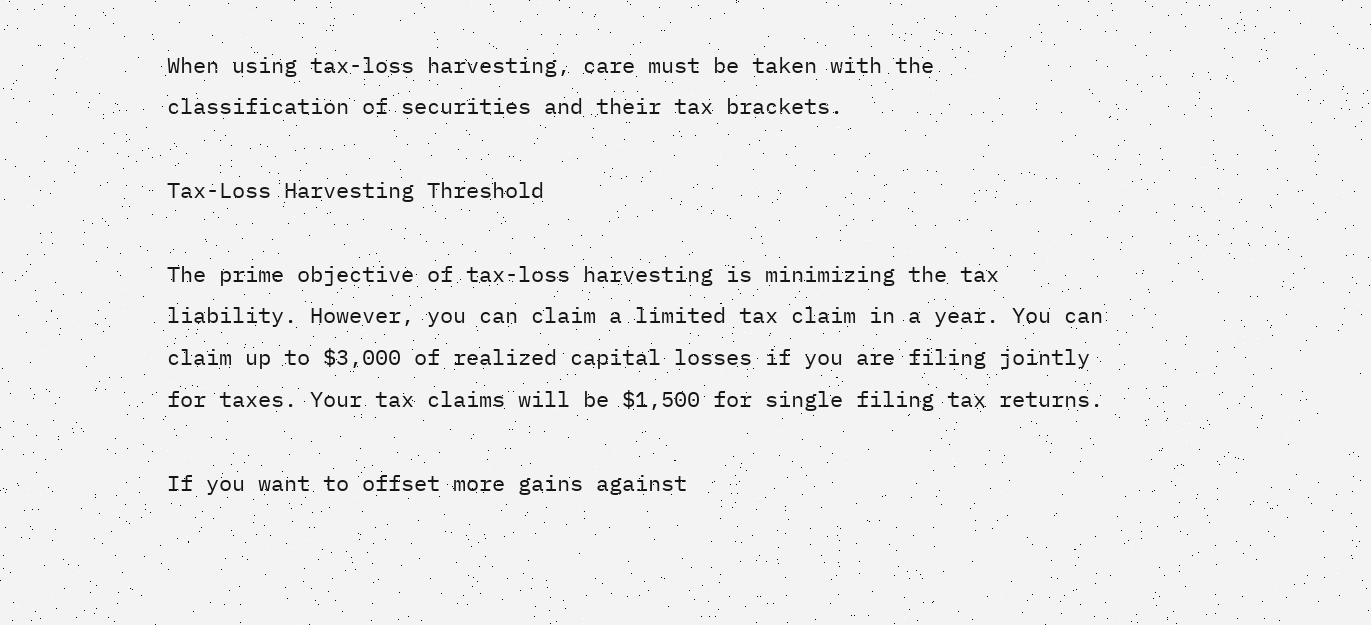When using tax-loss harvesting, care must be taken with the classification of securities and their tax brackets.

Tax-Loss Harvesting Threshold

The prime objective of tax-loss harvesting is minimizing the tax liability. However, you can claim a limited tax claim in a year. You can claim up to $3,000 of realized capital losses if you are filing jointly for taxes. Your tax claims will be $1,500 for single filing tax returns.

If you want to offset more gains against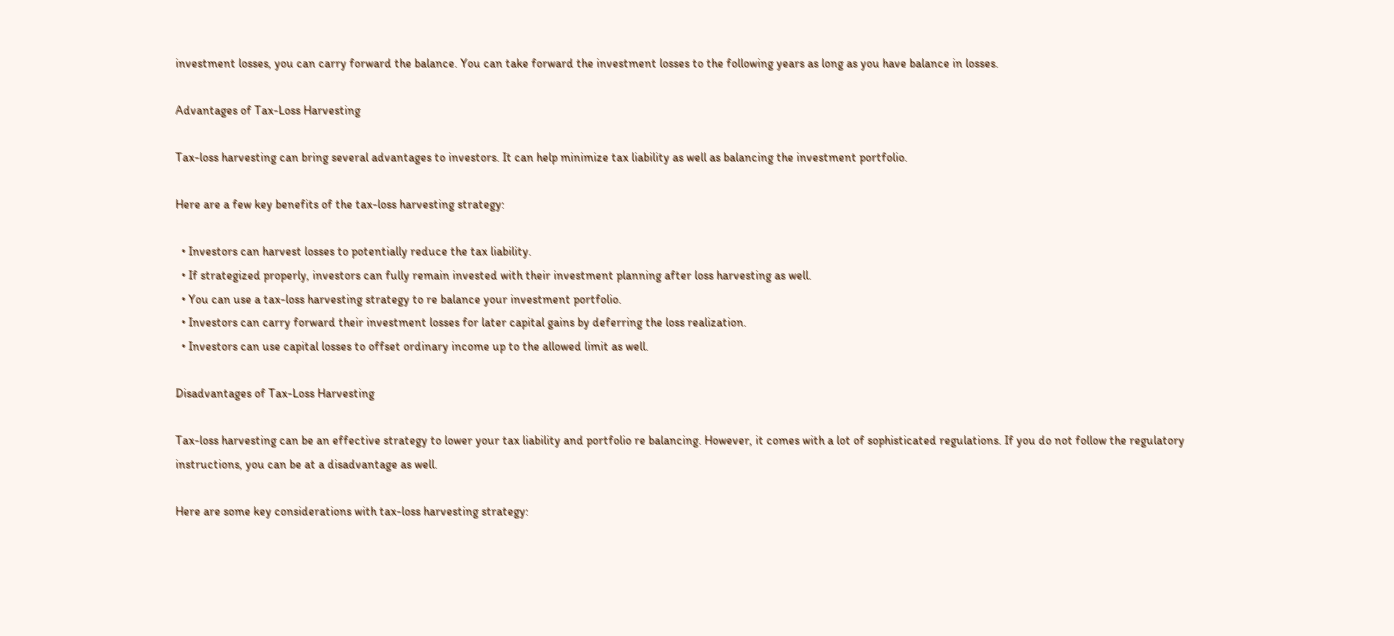investment losses, you can carry forward the balance. You can take forward the investment losses to the following years as long as you have balance in losses.

Advantages of Tax-Loss Harvesting

Tax-loss harvesting can bring several advantages to investors. It can help minimize tax liability as well as balancing the investment portfolio.

Here are a few key benefits of the tax-loss harvesting strategy:

  • Investors can harvest losses to potentially reduce the tax liability.
  • If strategized properly, investors can fully remain invested with their investment planning after loss harvesting as well.
  • You can use a tax-loss harvesting strategy to re balance your investment portfolio.
  • Investors can carry forward their investment losses for later capital gains by deferring the loss realization.
  • Investors can use capital losses to offset ordinary income up to the allowed limit as well.

Disadvantages of Tax-Loss Harvesting

Tax-loss harvesting can be an effective strategy to lower your tax liability and portfolio re balancing. However, it comes with a lot of sophisticated regulations. If you do not follow the regulatory instructions, you can be at a disadvantage as well.

Here are some key considerations with tax-loss harvesting strategy: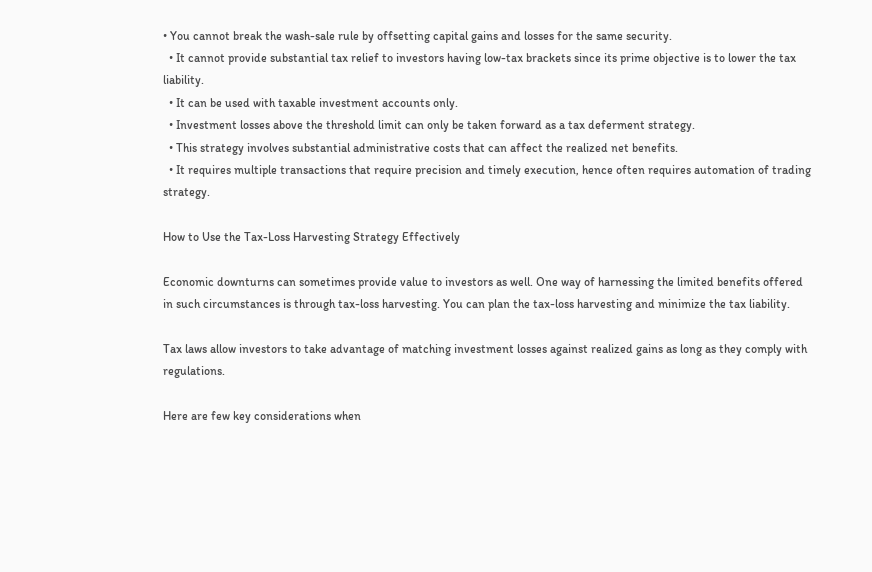• You cannot break the wash-sale rule by offsetting capital gains and losses for the same security.
  • It cannot provide substantial tax relief to investors having low-tax brackets since its prime objective is to lower the tax liability.
  • It can be used with taxable investment accounts only.
  • Investment losses above the threshold limit can only be taken forward as a tax deferment strategy.
  • This strategy involves substantial administrative costs that can affect the realized net benefits.
  • It requires multiple transactions that require precision and timely execution, hence often requires automation of trading strategy.

How to Use the Tax-Loss Harvesting Strategy Effectively

Economic downturns can sometimes provide value to investors as well. One way of harnessing the limited benefits offered in such circumstances is through tax-loss harvesting. You can plan the tax-loss harvesting and minimize the tax liability.

Tax laws allow investors to take advantage of matching investment losses against realized gains as long as they comply with regulations.

Here are few key considerations when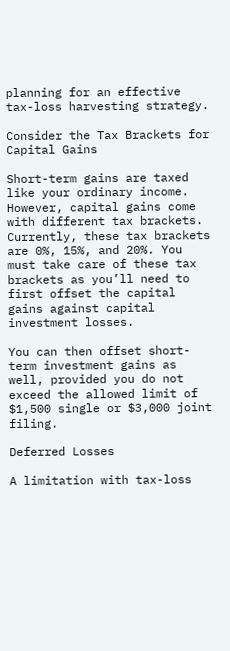planning for an effective tax-loss harvesting strategy.

Consider the Tax Brackets for Capital Gains

Short-term gains are taxed like your ordinary income. However, capital gains come with different tax brackets. Currently, these tax brackets are 0%, 15%, and 20%. You must take care of these tax brackets as you’ll need to first offset the capital gains against capital investment losses.

You can then offset short-term investment gains as well, provided you do not exceed the allowed limit of $1,500 single or $3,000 joint filing.

Deferred Losses

A limitation with tax-loss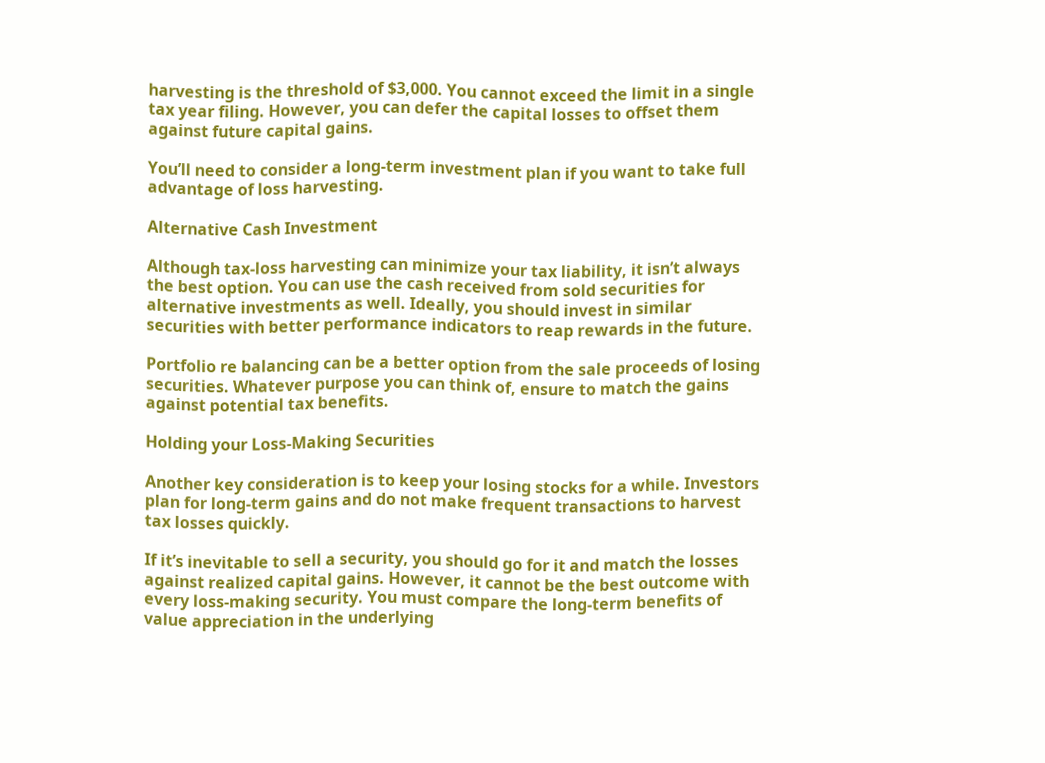harvesting is the threshold of $3,000. You cannot exceed the limit in a single tax year filing. However, you can defer the capital losses to offset them against future capital gains.

You’ll need to consider a long-term investment plan if you want to take full advantage of loss harvesting.

Alternative Cash Investment

Although tax-loss harvesting can minimize your tax liability, it isn’t always the best option. You can use the cash received from sold securities for alternative investments as well. Ideally, you should invest in similar securities with better performance indicators to reap rewards in the future.

Portfolio re balancing can be a better option from the sale proceeds of losing securities. Whatever purpose you can think of, ensure to match the gains against potential tax benefits.

Holding your Loss-Making Securities

Another key consideration is to keep your losing stocks for a while. Investors plan for long-term gains and do not make frequent transactions to harvest tax losses quickly.

If it’s inevitable to sell a security, you should go for it and match the losses against realized capital gains. However, it cannot be the best outcome with every loss-making security. You must compare the long-term benefits of value appreciation in the underlying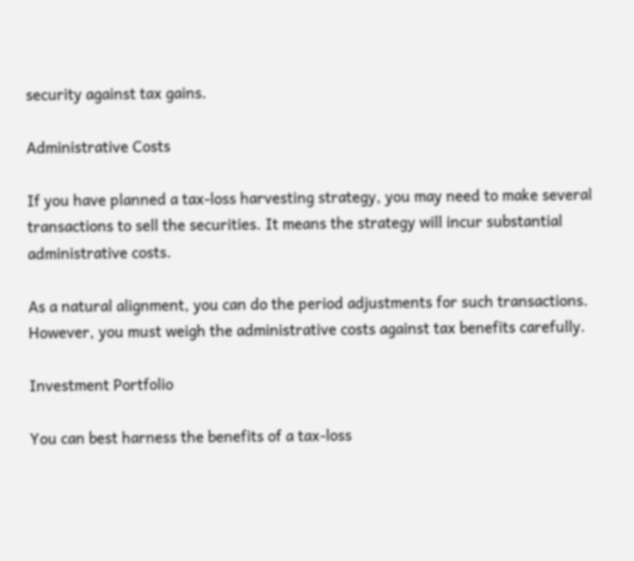security against tax gains.

Administrative Costs

If you have planned a tax-loss harvesting strategy, you may need to make several transactions to sell the securities. It means the strategy will incur substantial administrative costs.

As a natural alignment, you can do the period adjustments for such transactions. However, you must weigh the administrative costs against tax benefits carefully.

Investment Portfolio

You can best harness the benefits of a tax-loss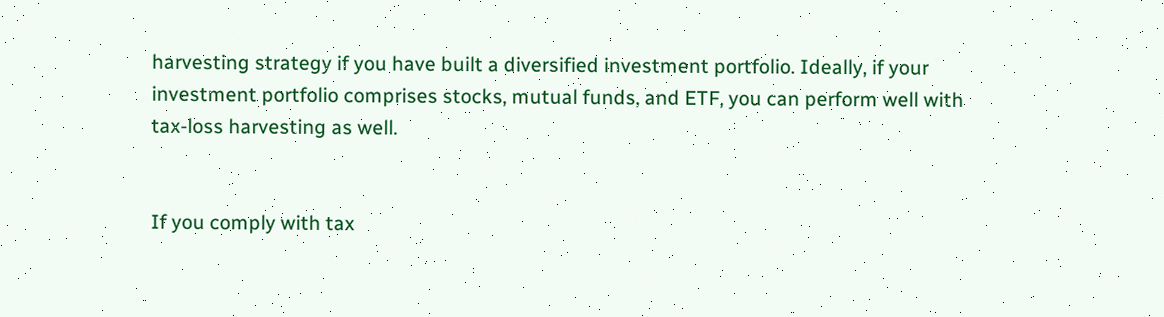harvesting strategy if you have built a diversified investment portfolio. Ideally, if your investment portfolio comprises stocks, mutual funds, and ETF, you can perform well with tax-loss harvesting as well.


If you comply with tax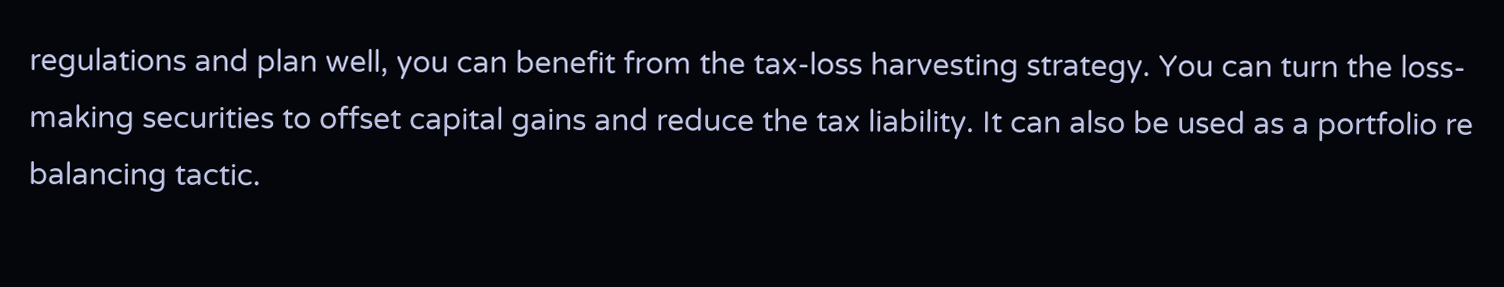regulations and plan well, you can benefit from the tax-loss harvesting strategy. You can turn the loss-making securities to offset capital gains and reduce the tax liability. It can also be used as a portfolio re balancing tactic.